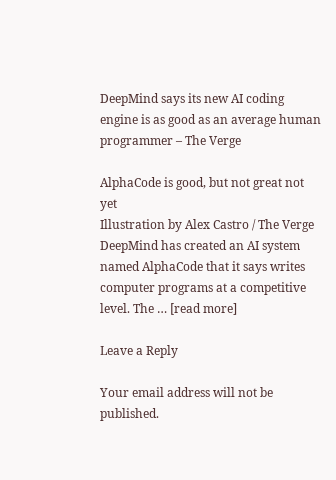DeepMind says its new AI coding engine is as good as an average human programmer – The Verge

AlphaCode is good, but not great not yet
Illustration by Alex Castro / The Verge
DeepMind has created an AI system named AlphaCode that it says writes computer programs at a competitive level. The … [read more]

Leave a Reply

Your email address will not be published.